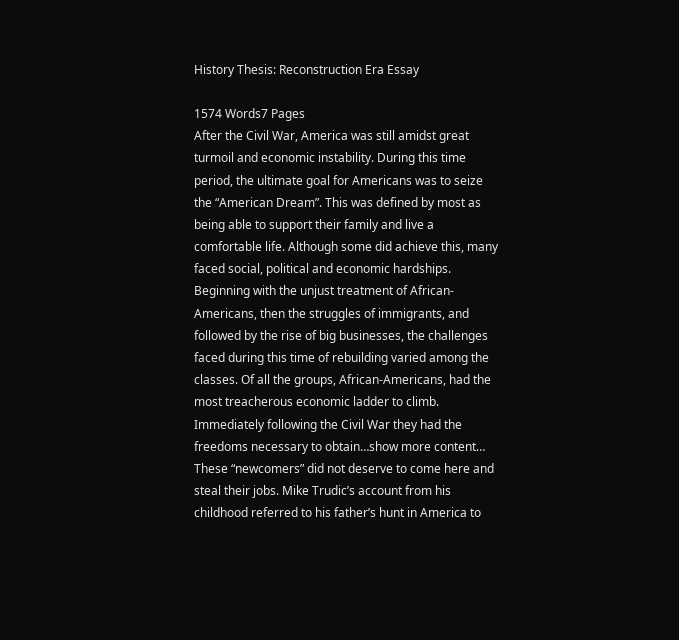History Thesis: Reconstruction Era Essay

1574 Words7 Pages
After the Civil War, America was still amidst great turmoil and economic instability. During this time period, the ultimate goal for Americans was to seize the “American Dream”. This was defined by most as being able to support their family and live a comfortable life. Although some did achieve this, many faced social, political and economic hardships. Beginning with the unjust treatment of African-Americans, then the struggles of immigrants, and followed by the rise of big businesses, the challenges faced during this time of rebuilding varied among the classes. Of all the groups, African-Americans, had the most treacherous economic ladder to climb. Immediately following the Civil War they had the freedoms necessary to obtain…show more content…
These “newcomers” did not deserve to come here and steal their jobs. Mike Trudic’s account from his childhood referred to his father’s hunt in America to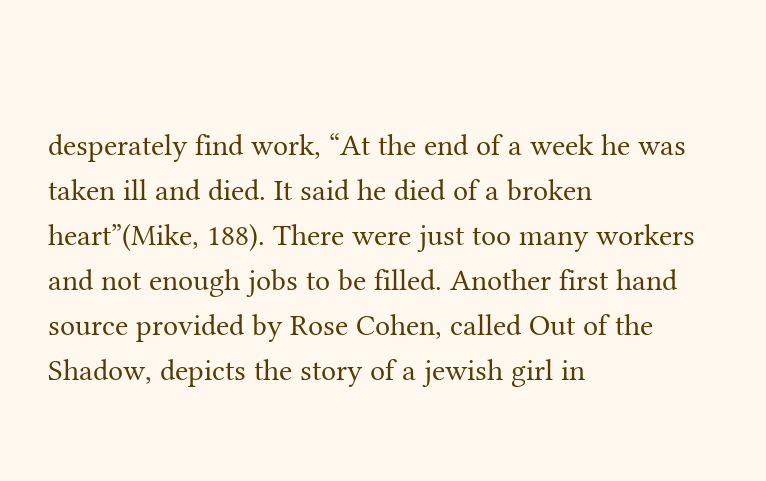desperately find work, “At the end of a week he was taken ill and died. It said he died of a broken heart”(Mike, 188). There were just too many workers and not enough jobs to be filled. Another first hand source provided by Rose Cohen, called Out of the Shadow, depicts the story of a jewish girl in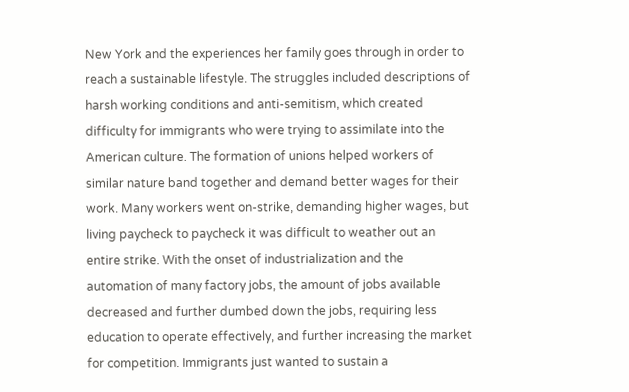New York and the experiences her family goes through in order to reach a sustainable lifestyle. The struggles included descriptions of harsh working conditions and anti-semitism, which created difficulty for immigrants who were trying to assimilate into the American culture. The formation of unions helped workers of similar nature band together and demand better wages for their work. Many workers went on-strike, demanding higher wages, but living paycheck to paycheck it was difficult to weather out an entire strike. With the onset of industrialization and the automation of many factory jobs, the amount of jobs available decreased and further dumbed down the jobs, requiring less education to operate effectively, and further increasing the market for competition. Immigrants just wanted to sustain a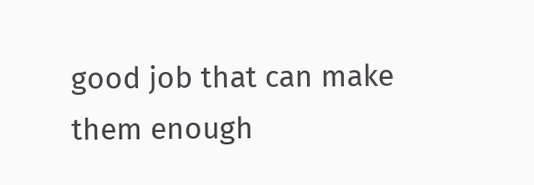good job that can make them enough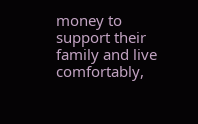money to support their family and live comfortably,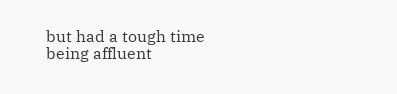but had a tough time being affluent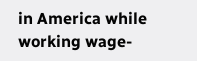in America while working wage-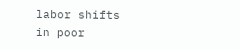labor shifts in poor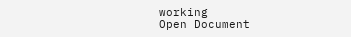working
Open Document